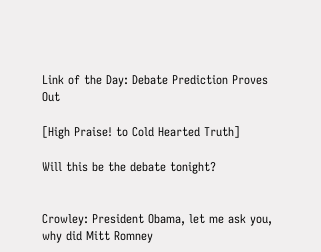Link of the Day: Debate Prediction Proves Out

[High Praise! to Cold Hearted Truth]

Will this be the debate tonight?


Crowley: President Obama, let me ask you, why did Mitt Romney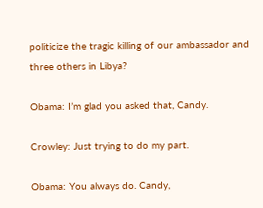politicize the tragic killing of our ambassador and three others in Libya?

Obama: I’m glad you asked that, Candy.

Crowley: Just trying to do my part.

Obama: You always do. Candy,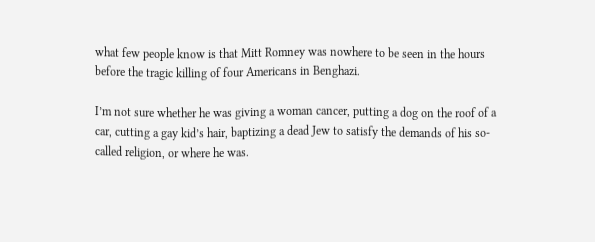what few people know is that Mitt Romney was nowhere to be seen in the hours before the tragic killing of four Americans in Benghazi.

I’m not sure whether he was giving a woman cancer, putting a dog on the roof of a car, cutting a gay kid’s hair, baptizing a dead Jew to satisfy the demands of his so-called religion, or where he was.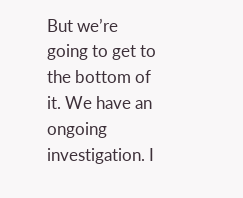But we’re going to get to the bottom of it. We have an ongoing investigation. I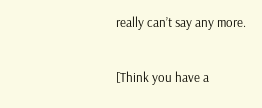really can’t say any more.

[Think you have a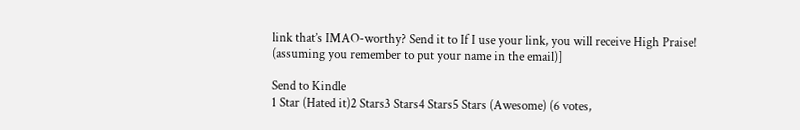link that’s IMAO-worthy? Send it to If I use your link, you will receive High Praise! (assuming you remember to put your name in the email)]

Send to Kindle
1 Star (Hated it)2 Stars3 Stars4 Stars5 Stars (Awesome) (6 votes,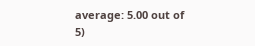average: 5.00 out of 5)